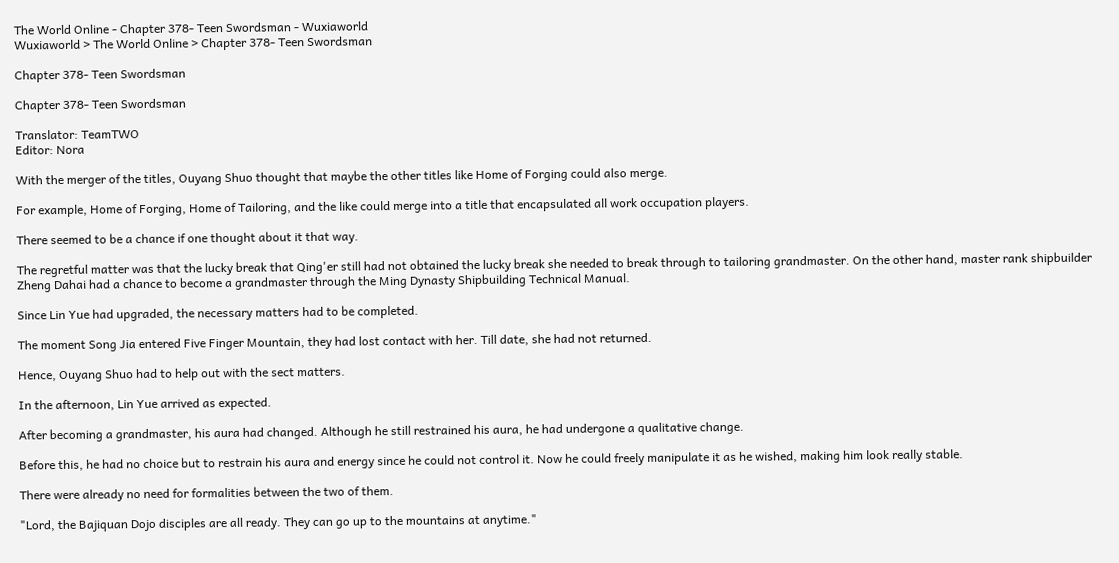The World Online - Chapter 378- Teen Swordsman - Wuxiaworld
Wuxiaworld > The World Online > Chapter 378- Teen Swordsman

Chapter 378- Teen Swordsman

Chapter 378- Teen Swordsman

Translator: TeamTWO
Editor: Nora

With the merger of the titles, Ouyang Shuo thought that maybe the other titles like Home of Forging could also merge.

For example, Home of Forging, Home of Tailoring, and the like could merge into a title that encapsulated all work occupation players.

There seemed to be a chance if one thought about it that way.

The regretful matter was that the lucky break that Qing'er still had not obtained the lucky break she needed to break through to tailoring grandmaster. On the other hand, master rank shipbuilder Zheng Dahai had a chance to become a grandmaster through the Ming Dynasty Shipbuilding Technical Manual.

Since Lin Yue had upgraded, the necessary matters had to be completed.

The moment Song Jia entered Five Finger Mountain, they had lost contact with her. Till date, she had not returned.

Hence, Ouyang Shuo had to help out with the sect matters.

In the afternoon, Lin Yue arrived as expected.

After becoming a grandmaster, his aura had changed. Although he still restrained his aura, he had undergone a qualitative change.

Before this, he had no choice but to restrain his aura and energy since he could not control it. Now he could freely manipulate it as he wished, making him look really stable.

There were already no need for formalities between the two of them.

"Lord, the Bajiquan Dojo disciples are all ready. They can go up to the mountains at anytime."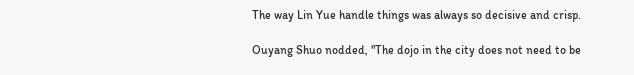The way Lin Yue handle things was always so decisive and crisp.

Ouyang Shuo nodded, "The dojo in the city does not need to be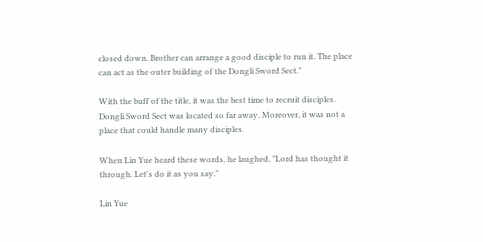closed down. Brother can arrange a good disciple to run it. The place can act as the outer building of the Dongli Sword Sect."

With the buff of the title, it was the best time to recruit disciples. Dongli Sword Sect was located so far away. Moreover, it was not a place that could handle many disciples.

When Lin Yue heard these words, he laughed, "Lord has thought it through. Let's do it as you say."

Lin Yue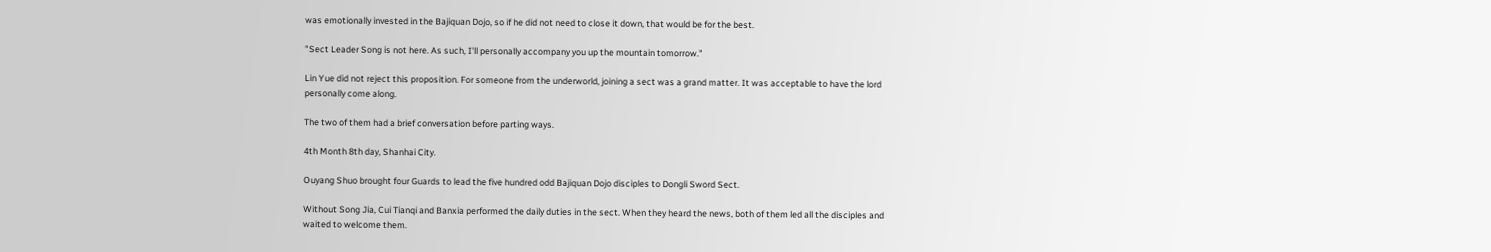was emotionally invested in the Bajiquan Dojo, so if he did not need to close it down, that would be for the best.

"Sect Leader Song is not here. As such, I'll personally accompany you up the mountain tomorrow."

Lin Yue did not reject this proposition. For someone from the underworld, joining a sect was a grand matter. It was acceptable to have the lord personally come along.

The two of them had a brief conversation before parting ways.

4th Month 8th day, Shanhai City.

Ouyang Shuo brought four Guards to lead the five hundred odd Bajiquan Dojo disciples to Dongli Sword Sect.

Without Song Jia, Cui Tianqi and Banxia performed the daily duties in the sect. When they heard the news, both of them led all the disciples and waited to welcome them.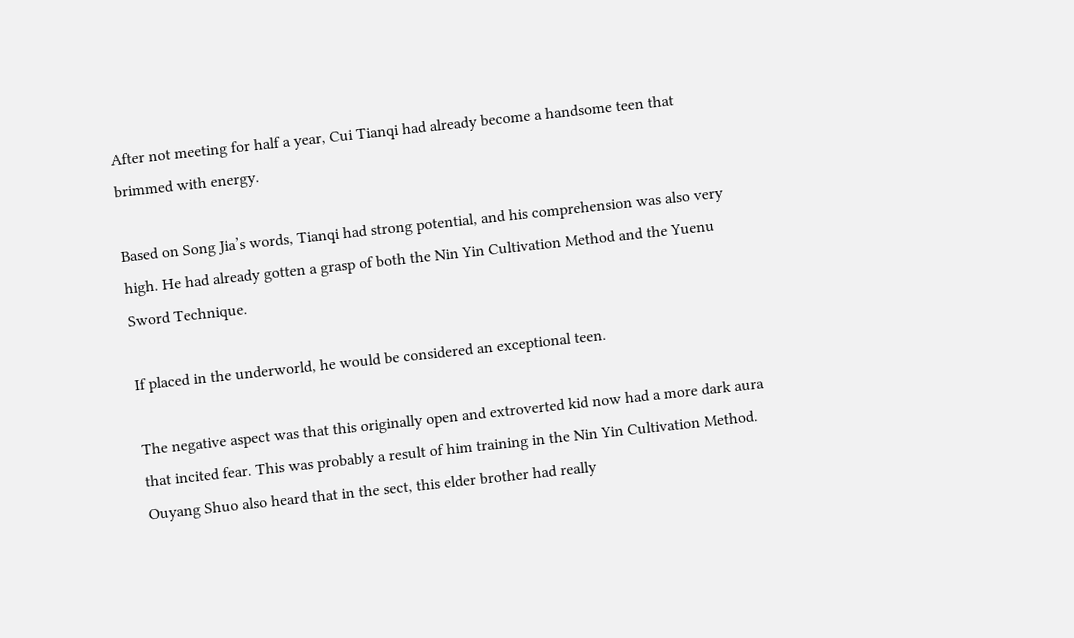After not meeting for half a year, Cui Tianqi had already become a handsome teen that brimmed with energy.

Based on Song Jia’s words, Tianqi had strong potential, and his comprehension was also very high. He had already gotten a grasp of both the Nin Yin Cultivation Method and the Yuenu Sword Technique.

If placed in the underworld, he would be considered an exceptional teen.

The negative aspect was that this originally open and extroverted kid now had a more dark aura that incited fear. This was probably a result of him training in the Nin Yin Cultivation Method. Ouyang Shuo also heard that in the sect, this elder brother had really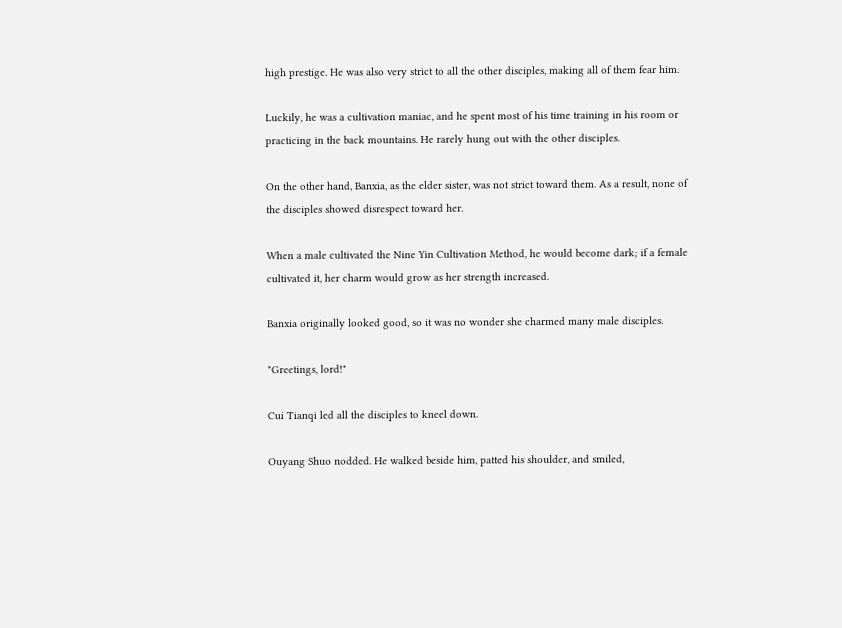high prestige. He was also very strict to all the other disciples, making all of them fear him.

Luckily, he was a cultivation maniac, and he spent most of his time training in his room or practicing in the back mountains. He rarely hung out with the other disciples.

On the other hand, Banxia, as the elder sister, was not strict toward them. As a result, none of the disciples showed disrespect toward her.

When a male cultivated the Nine Yin Cultivation Method, he would become dark; if a female cultivated it, her charm would grow as her strength increased.

Banxia originally looked good, so it was no wonder she charmed many male disciples.

"Greetings, lord!"

Cui Tianqi led all the disciples to kneel down.

Ouyang Shuo nodded. He walked beside him, patted his shoulder, and smiled,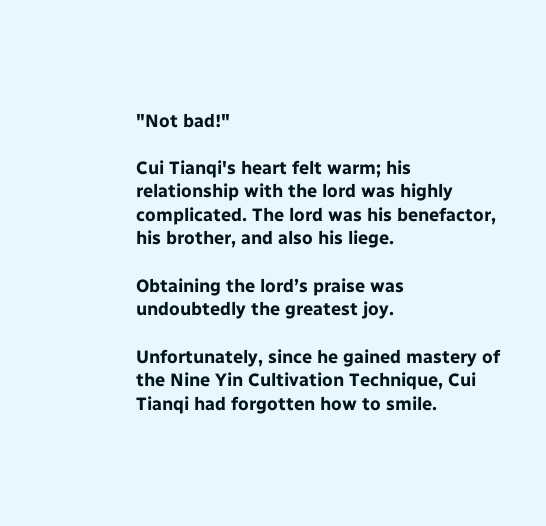"Not bad!"

Cui Tianqi's heart felt warm; his relationship with the lord was highly complicated. The lord was his benefactor, his brother, and also his liege.

Obtaining the lord’s praise was undoubtedly the greatest joy.

Unfortunately, since he gained mastery of the Nine Yin Cultivation Technique, Cui Tianqi had forgotten how to smile.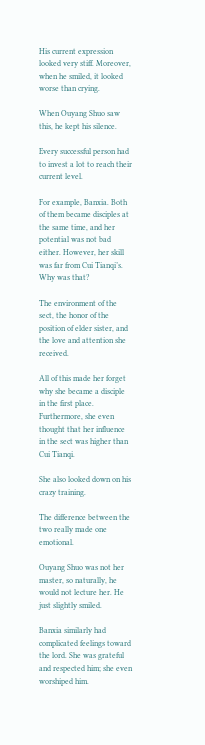His current expression looked very stiff. Moreover, when he smiled, it looked worse than crying.

When Ouyang Shuo saw this, he kept his silence.

Every successful person had to invest a lot to reach their current level.

For example, Banxia. Both of them became disciples at the same time, and her potential was not bad either. However, her skill was far from Cui Tianqi’s. Why was that?

The environment of the sect, the honor of the position of elder sister, and the love and attention she received.

All of this made her forget why she became a disciple in the first place. Furthermore, she even thought that her influence in the sect was higher than Cui Tianqi.

She also looked down on his crazy training.

The difference between the two really made one emotional.

Ouyang Shuo was not her master, so naturally, he would not lecture her. He just slightly smiled.

Banxia similarly had complicated feelings toward the lord. She was grateful and respected him; she even worshiped him.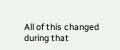All of this changed during that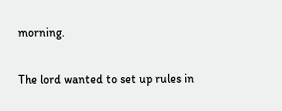morning.

The lord wanted to set up rules in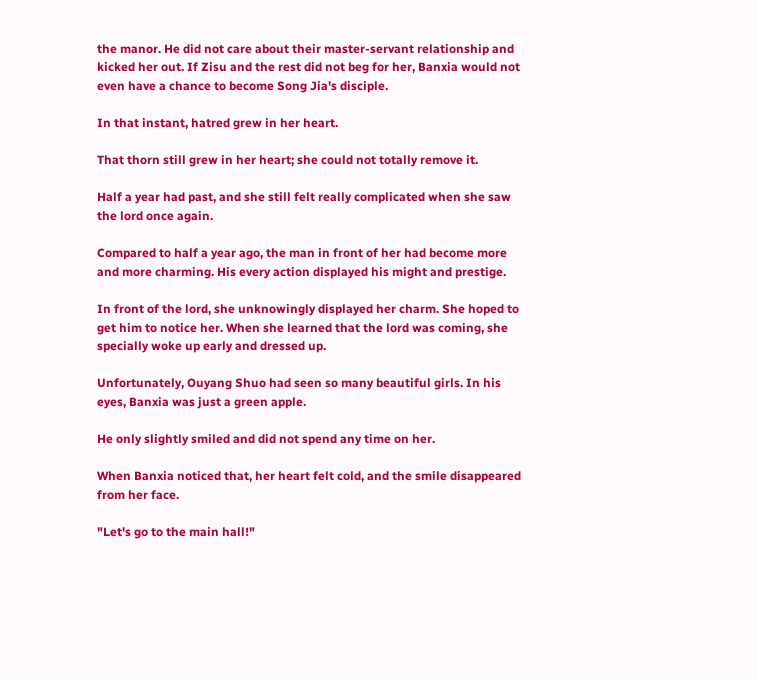the manor. He did not care about their master-servant relationship and kicked her out. If Zisu and the rest did not beg for her, Banxia would not even have a chance to become Song Jia's disciple.

In that instant, hatred grew in her heart.

That thorn still grew in her heart; she could not totally remove it.

Half a year had past, and she still felt really complicated when she saw the lord once again.

Compared to half a year ago, the man in front of her had become more and more charming. His every action displayed his might and prestige.

In front of the lord, she unknowingly displayed her charm. She hoped to get him to notice her. When she learned that the lord was coming, she specially woke up early and dressed up.

Unfortunately, Ouyang Shuo had seen so many beautiful girls. In his eyes, Banxia was just a green apple.

He only slightly smiled and did not spend any time on her.

When Banxia noticed that, her heart felt cold, and the smile disappeared from her face.

"Let's go to the main hall!"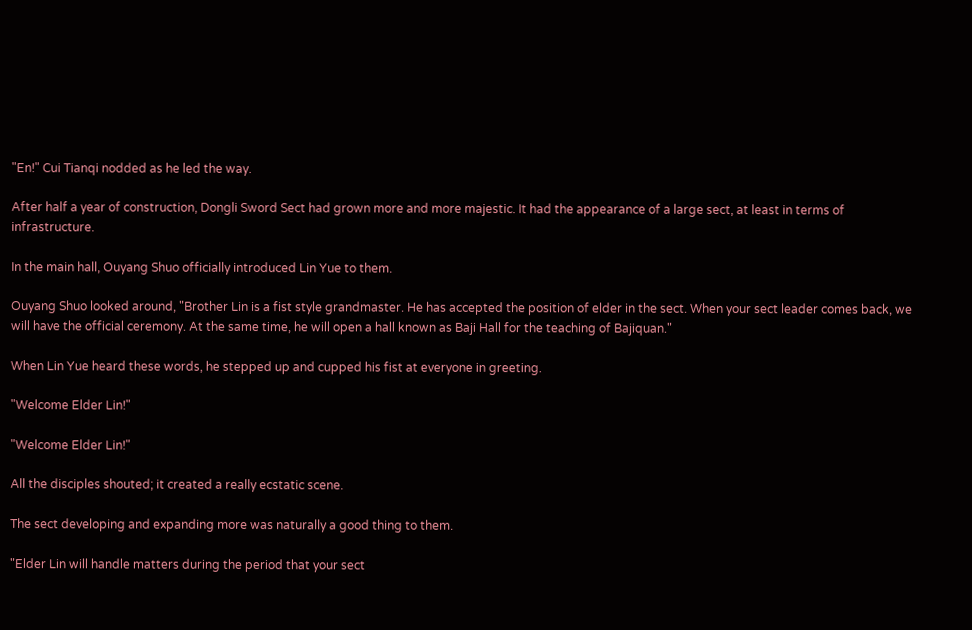"En!" Cui Tianqi nodded as he led the way.

After half a year of construction, Dongli Sword Sect had grown more and more majestic. It had the appearance of a large sect, at least in terms of infrastructure.

In the main hall, Ouyang Shuo officially introduced Lin Yue to them.

Ouyang Shuo looked around, "Brother Lin is a fist style grandmaster. He has accepted the position of elder in the sect. When your sect leader comes back, we will have the official ceremony. At the same time, he will open a hall known as Baji Hall for the teaching of Bajiquan."

When Lin Yue heard these words, he stepped up and cupped his fist at everyone in greeting.

"Welcome Elder Lin!"

"Welcome Elder Lin!"

All the disciples shouted; it created a really ecstatic scene.

The sect developing and expanding more was naturally a good thing to them.

"Elder Lin will handle matters during the period that your sect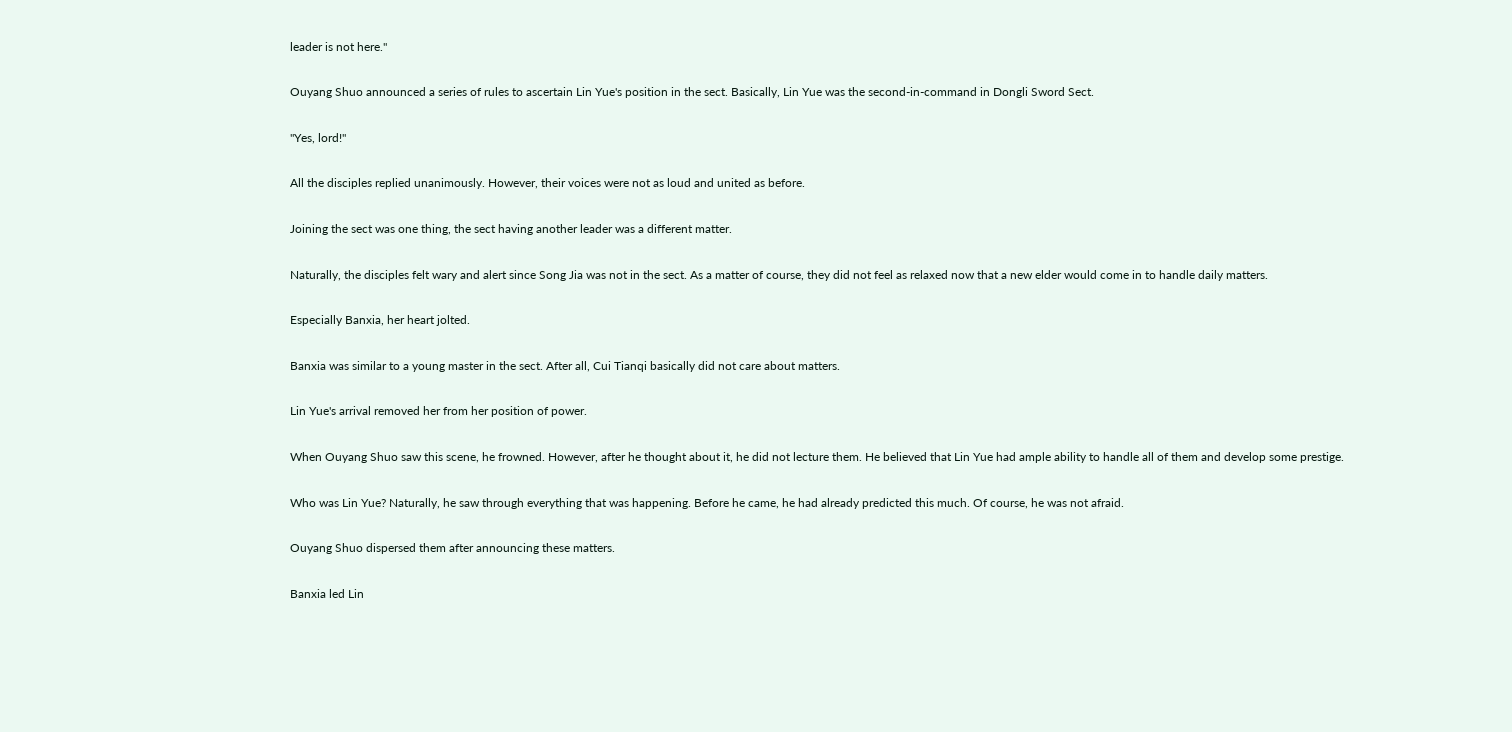leader is not here."

Ouyang Shuo announced a series of rules to ascertain Lin Yue's position in the sect. Basically, Lin Yue was the second-in-command in Dongli Sword Sect.

"Yes, lord!"

All the disciples replied unanimously. However, their voices were not as loud and united as before.

Joining the sect was one thing, the sect having another leader was a different matter.

Naturally, the disciples felt wary and alert since Song Jia was not in the sect. As a matter of course, they did not feel as relaxed now that a new elder would come in to handle daily matters.

Especially Banxia, her heart jolted.

Banxia was similar to a young master in the sect. After all, Cui Tianqi basically did not care about matters.

Lin Yue's arrival removed her from her position of power.

When Ouyang Shuo saw this scene, he frowned. However, after he thought about it, he did not lecture them. He believed that Lin Yue had ample ability to handle all of them and develop some prestige.

Who was Lin Yue? Naturally, he saw through everything that was happening. Before he came, he had already predicted this much. Of course, he was not afraid.

Ouyang Shuo dispersed them after announcing these matters.

Banxia led Lin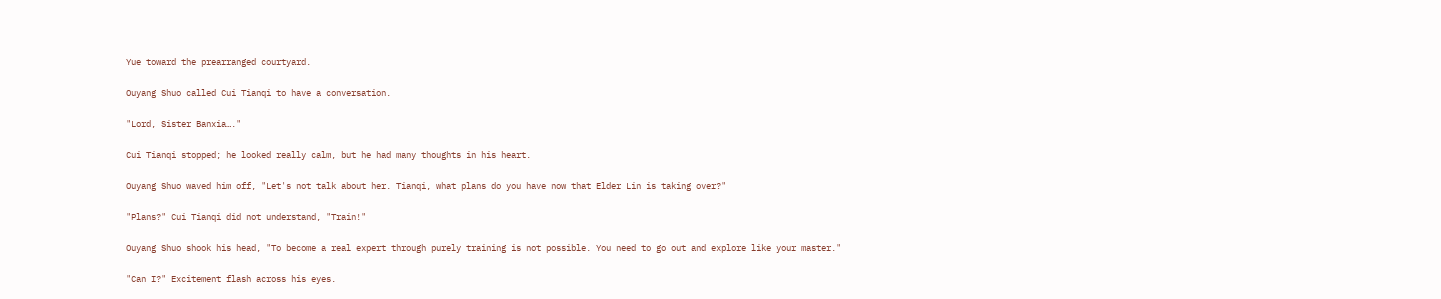Yue toward the prearranged courtyard.

Ouyang Shuo called Cui Tianqi to have a conversation.

"Lord, Sister Banxia…."

Cui Tianqi stopped; he looked really calm, but he had many thoughts in his heart.

Ouyang Shuo waved him off, "Let's not talk about her. Tianqi, what plans do you have now that Elder Lin is taking over?"

"Plans?" Cui Tianqi did not understand, "Train!"

Ouyang Shuo shook his head, "To become a real expert through purely training is not possible. You need to go out and explore like your master."

"Can I?" Excitement flash across his eyes.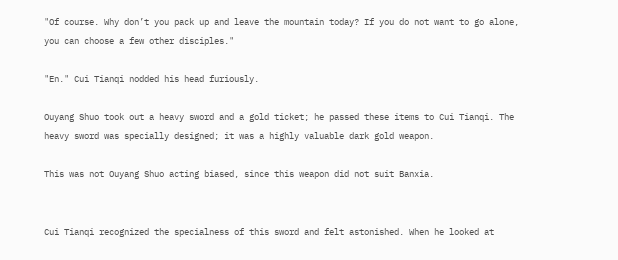"Of course. Why don’t you pack up and leave the mountain today? If you do not want to go alone, you can choose a few other disciples."

"En." Cui Tianqi nodded his head furiously.

Ouyang Shuo took out a heavy sword and a gold ticket; he passed these items to Cui Tianqi. The heavy sword was specially designed; it was a highly valuable dark gold weapon.

This was not Ouyang Shuo acting biased, since this weapon did not suit Banxia.


Cui Tianqi recognized the specialness of this sword and felt astonished. When he looked at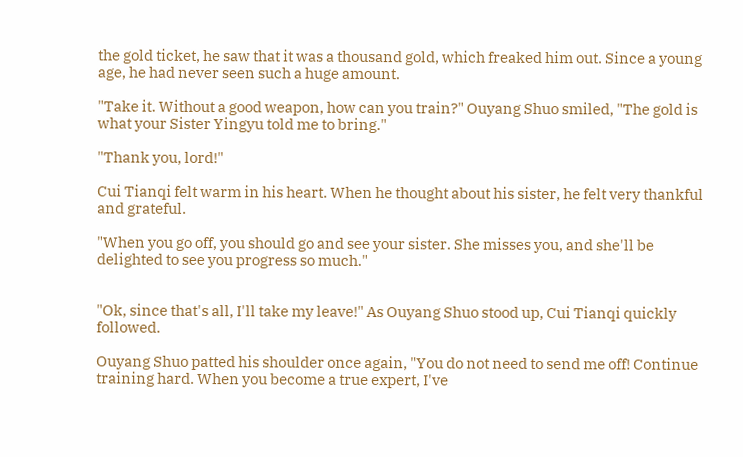the gold ticket, he saw that it was a thousand gold, which freaked him out. Since a young age, he had never seen such a huge amount.

"Take it. Without a good weapon, how can you train?" Ouyang Shuo smiled, "The gold is what your Sister Yingyu told me to bring."

"Thank you, lord!"

Cui Tianqi felt warm in his heart. When he thought about his sister, he felt very thankful and grateful.

"When you go off, you should go and see your sister. She misses you, and she'll be delighted to see you progress so much."


"Ok, since that's all, I'll take my leave!" As Ouyang Shuo stood up, Cui Tianqi quickly followed.

Ouyang Shuo patted his shoulder once again, "You do not need to send me off! Continue training hard. When you become a true expert, I've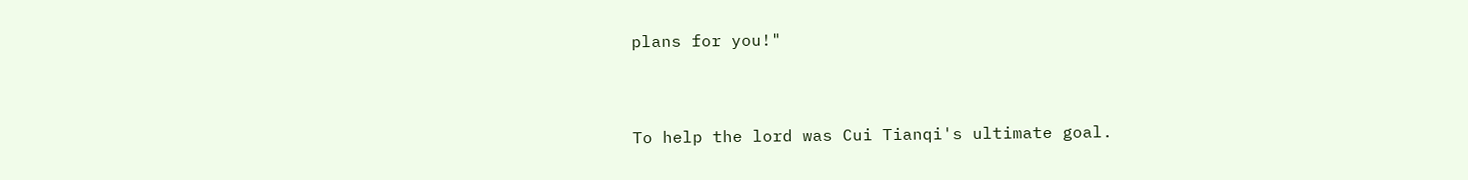plans for you!"


To help the lord was Cui Tianqi's ultimate goal.